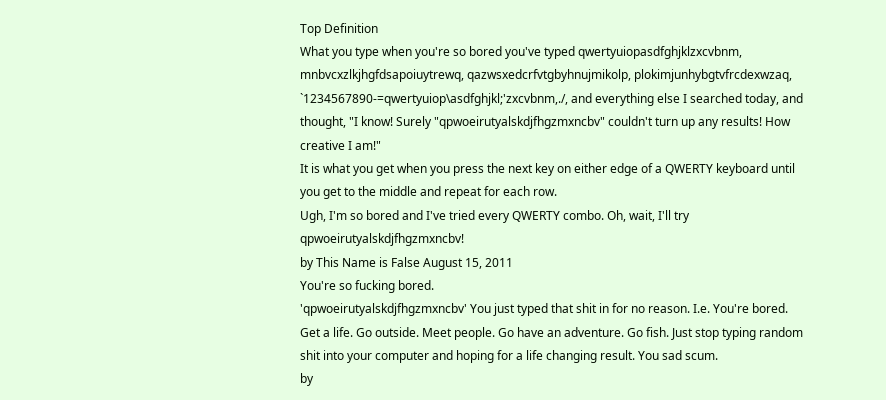Top Definition
What you type when you're so bored you've typed qwertyuiopasdfghjklzxcvbnm, mnbvcxzlkjhgfdsapoiuytrewq, qazwsxedcrfvtgbyhnujmikolp, plokimjunhybgtvfrcdexwzaq, `1234567890-=qwertyuiop\asdfghjkl;'zxcvbnm,./, and everything else I searched today, and thought, "I know! Surely "qpwoeirutyalskdjfhgzmxncbv" couldn't turn up any results! How creative I am!"
It is what you get when you press the next key on either edge of a QWERTY keyboard until you get to the middle and repeat for each row.
Ugh, I'm so bored and I've tried every QWERTY combo. Oh, wait, I'll try qpwoeirutyalskdjfhgzmxncbv!
by This Name is False August 15, 2011
You're so fucking bored.
'qpwoeirutyalskdjfhgzmxncbv' You just typed that shit in for no reason. I.e. You're bored. Get a life. Go outside. Meet people. Go have an adventure. Go fish. Just stop typing random shit into your computer and hoping for a life changing result. You sad scum.
by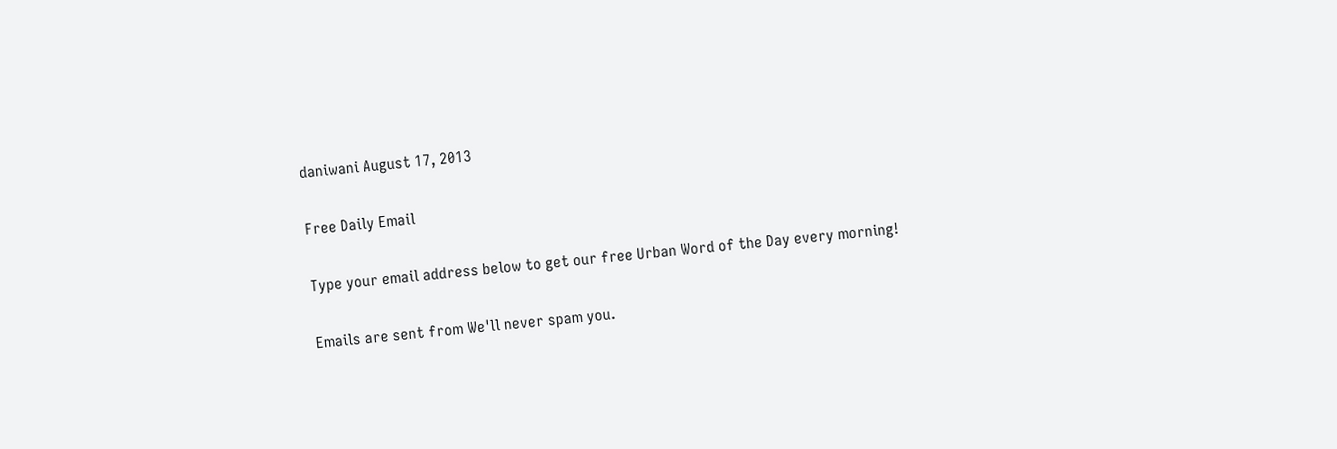daniwani August 17, 2013

Free Daily Email

Type your email address below to get our free Urban Word of the Day every morning!

Emails are sent from We'll never spam you.